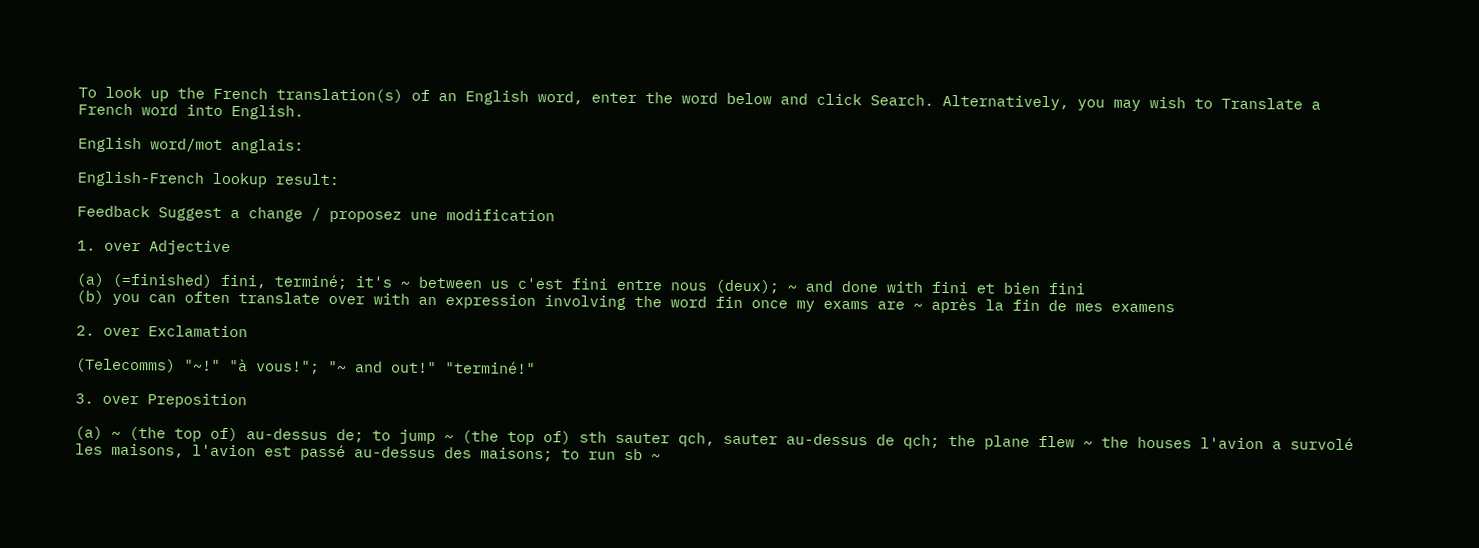To look up the French translation(s) of an English word, enter the word below and click Search. Alternatively, you may wish to Translate a French word into English.

English word/mot anglais:

English-French lookup result:

Feedback Suggest a change / proposez une modification

1. over Adjective

(a) (=finished) fini, terminé; it's ~ between us c'est fini entre nous (deux); ~ and done with fini et bien fini
(b) you can often translate over with an expression involving the word fin once my exams are ~ après la fin de mes examens

2. over Exclamation

(Telecomms) "~!" "à vous!"; "~ and out!" "terminé!"

3. over Preposition

(a) ~ (the top of) au-dessus de; to jump ~ (the top of) sth sauter qch, sauter au-dessus de qch; the plane flew ~ the houses l'avion a survolé les maisons, l'avion est passé au-dessus des maisons; to run sb ~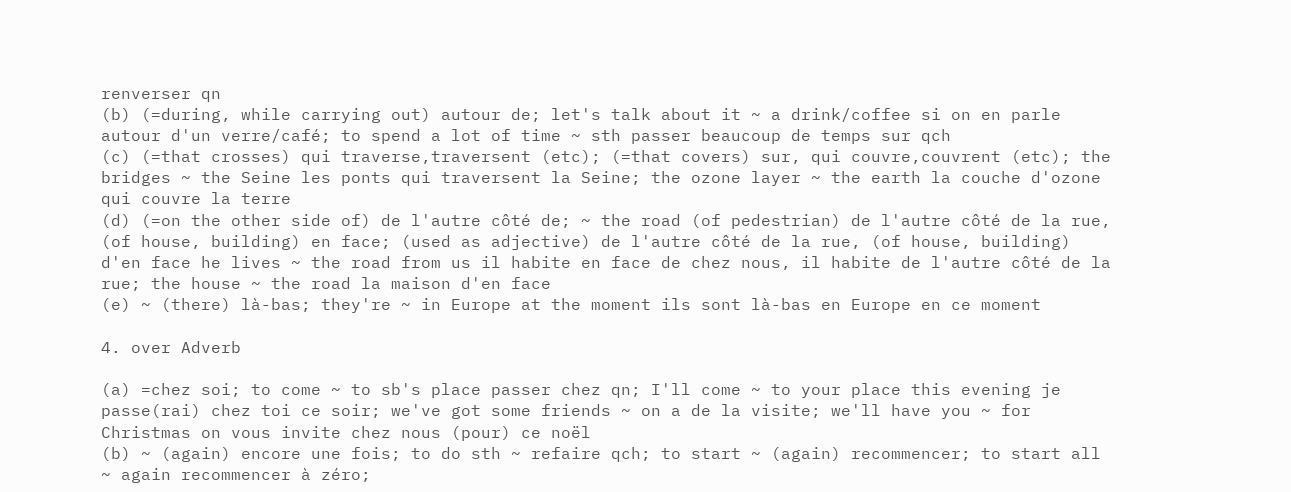renverser qn
(b) (=during, while carrying out) autour de; let's talk about it ~ a drink/coffee si on en parle autour d'un verre/café; to spend a lot of time ~ sth passer beaucoup de temps sur qch
(c) (=that crosses) qui traverse,traversent (etc); (=that covers) sur, qui couvre,couvrent (etc); the bridges ~ the Seine les ponts qui traversent la Seine; the ozone layer ~ the earth la couche d'ozone qui couvre la terre
(d) (=on the other side of) de l'autre côté de; ~ the road (of pedestrian) de l'autre côté de la rue, (of house, building) en face; (used as adjective) de l'autre côté de la rue, (of house, building) d'en face he lives ~ the road from us il habite en face de chez nous, il habite de l'autre côté de la rue; the house ~ the road la maison d'en face
(e) ~ (there) là-bas; they're ~ in Europe at the moment ils sont là-bas en Europe en ce moment

4. over Adverb

(a) =chez soi; to come ~ to sb's place passer chez qn; I'll come ~ to your place this evening je passe(rai) chez toi ce soir; we've got some friends ~ on a de la visite; we'll have you ~ for Christmas on vous invite chez nous (pour) ce noël
(b) ~ (again) encore une fois; to do sth ~ refaire qch; to start ~ (again) recommencer; to start all ~ again recommencer à zéro;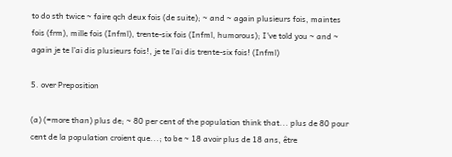to do sth twice ~ faire qch deux fois (de suite); ~ and ~ again plusieurs fois, maintes fois (frm), mille fois (Infml), trente-six fois (Infml, humorous); I've told you ~ and ~ again je te l'ai dis plusieurs fois!, je te l'ai dis trente-six fois! (Infml)

5. over Preposition

(a) (=more than) plus de; ~ 80 per cent of the population think that... plus de 80 pour cent de la population croient que...; to be ~ 18 avoir plus de 18 ans, être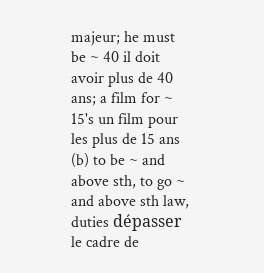majeur; he must be ~ 40 il doit avoir plus de 40 ans; a film for ~ 15's un film pour les plus de 15 ans
(b) to be ~ and above sth, to go ~ and above sth law, duties dépasser le cadre de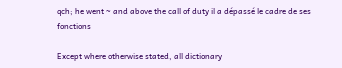qch; he went ~ and above the call of duty il a dépassé le cadre de ses fonctions

Except where otherwise stated, all dictionary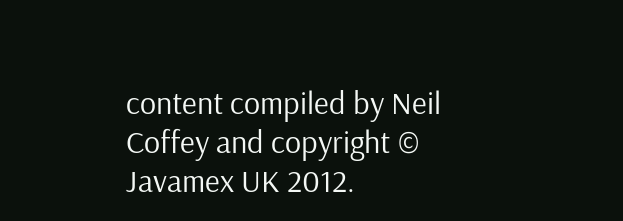content compiled by Neil Coffey and copyright © Javamex UK 2012.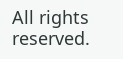All rights reserved.